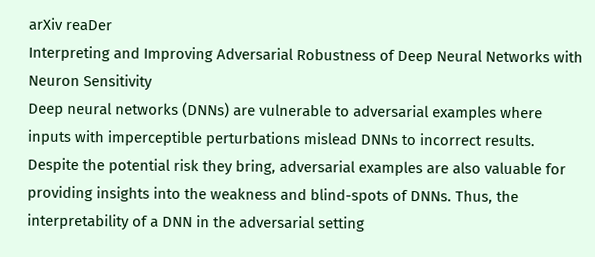arXiv reaDer
Interpreting and Improving Adversarial Robustness of Deep Neural Networks with Neuron Sensitivity
Deep neural networks (DNNs) are vulnerable to adversarial examples where inputs with imperceptible perturbations mislead DNNs to incorrect results. Despite the potential risk they bring, adversarial examples are also valuable for providing insights into the weakness and blind-spots of DNNs. Thus, the interpretability of a DNN in the adversarial setting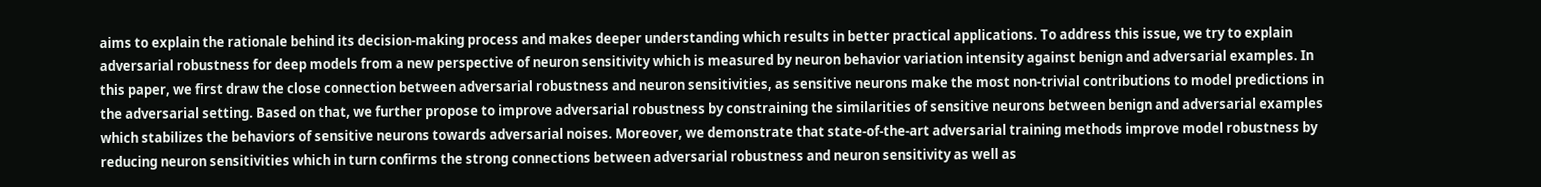aims to explain the rationale behind its decision-making process and makes deeper understanding which results in better practical applications. To address this issue, we try to explain adversarial robustness for deep models from a new perspective of neuron sensitivity which is measured by neuron behavior variation intensity against benign and adversarial examples. In this paper, we first draw the close connection between adversarial robustness and neuron sensitivities, as sensitive neurons make the most non-trivial contributions to model predictions in the adversarial setting. Based on that, we further propose to improve adversarial robustness by constraining the similarities of sensitive neurons between benign and adversarial examples which stabilizes the behaviors of sensitive neurons towards adversarial noises. Moreover, we demonstrate that state-of-the-art adversarial training methods improve model robustness by reducing neuron sensitivities which in turn confirms the strong connections between adversarial robustness and neuron sensitivity as well as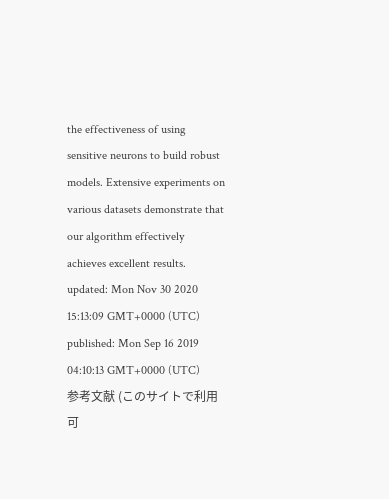the effectiveness of using sensitive neurons to build robust models. Extensive experiments on various datasets demonstrate that our algorithm effectively achieves excellent results.
updated: Mon Nov 30 2020 15:13:09 GMT+0000 (UTC)
published: Mon Sep 16 2019 04:10:13 GMT+0000 (UTC)
参考文献 (このサイトで利用可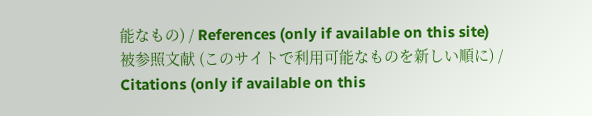能なもの) / References (only if available on this site)
被参照文献 (このサイトで利用可能なものを新しい順に) / Citations (only if available on this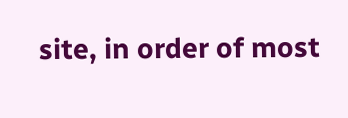site, in order of most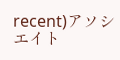recent)アソシエイト